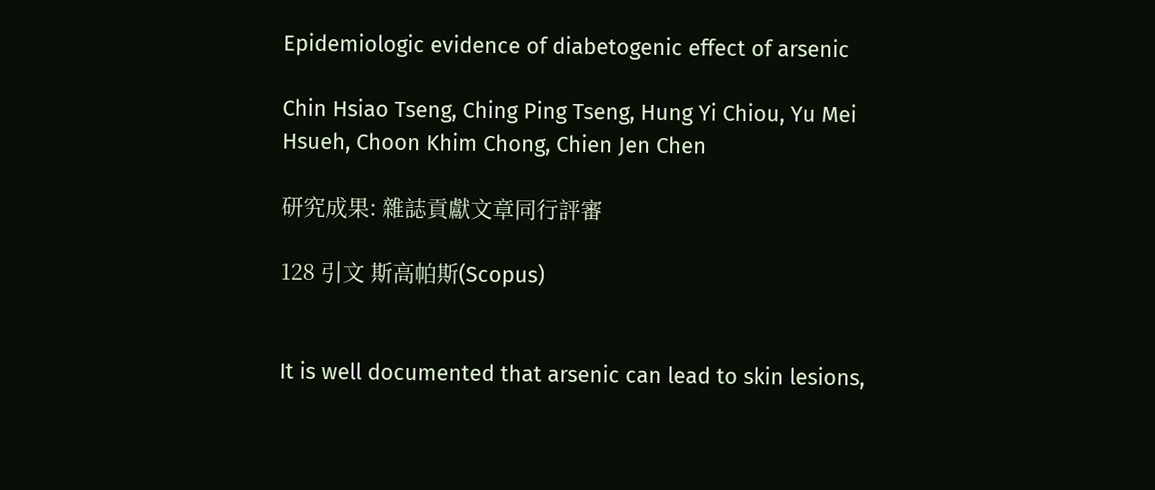Epidemiologic evidence of diabetogenic effect of arsenic

Chin Hsiao Tseng, Ching Ping Tseng, Hung Yi Chiou, Yu Mei Hsueh, Choon Khim Chong, Chien Jen Chen

研究成果: 雜誌貢獻文章同行評審

128 引文 斯高帕斯(Scopus)


It is well documented that arsenic can lead to skin lesions,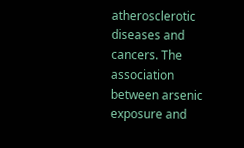atherosclerotic diseases and cancers. The association between arsenic exposure and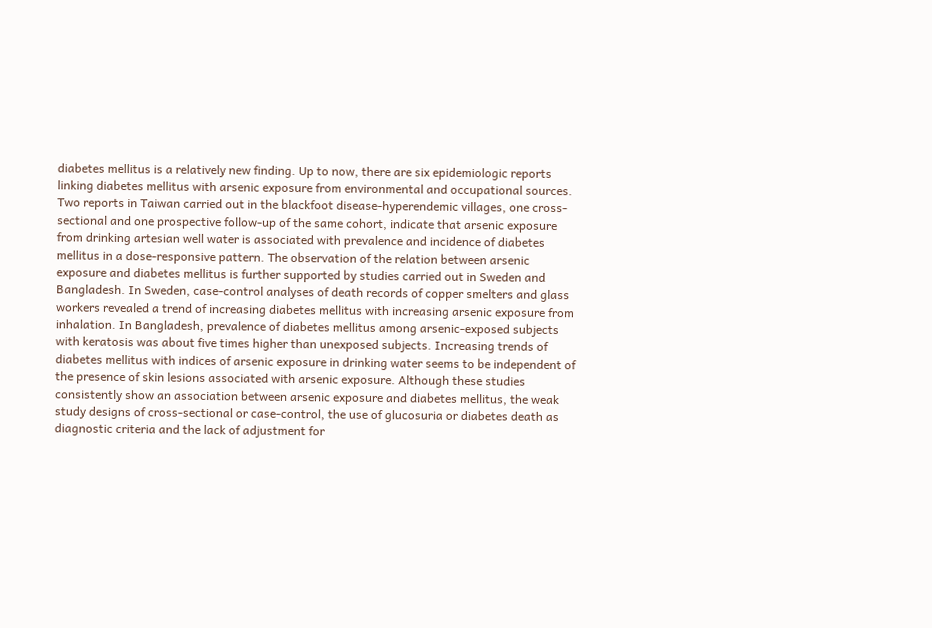diabetes mellitus is a relatively new finding. Up to now, there are six epidemiologic reports linking diabetes mellitus with arsenic exposure from environmental and occupational sources. Two reports in Taiwan carried out in the blackfoot disease-hyperendemic villages, one cross-sectional and one prospective follow-up of the same cohort, indicate that arsenic exposure from drinking artesian well water is associated with prevalence and incidence of diabetes mellitus in a dose-responsive pattern. The observation of the relation between arsenic exposure and diabetes mellitus is further supported by studies carried out in Sweden and Bangladesh. In Sweden, case-control analyses of death records of copper smelters and glass workers revealed a trend of increasing diabetes mellitus with increasing arsenic exposure from inhalation. In Bangladesh, prevalence of diabetes mellitus among arsenic-exposed subjects with keratosis was about five times higher than unexposed subjects. Increasing trends of diabetes mellitus with indices of arsenic exposure in drinking water seems to be independent of the presence of skin lesions associated with arsenic exposure. Although these studies consistently show an association between arsenic exposure and diabetes mellitus, the weak study designs of cross-sectional or case-control, the use of glucosuria or diabetes death as diagnostic criteria and the lack of adjustment for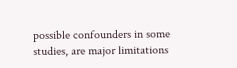possible confounders in some studies, are major limitations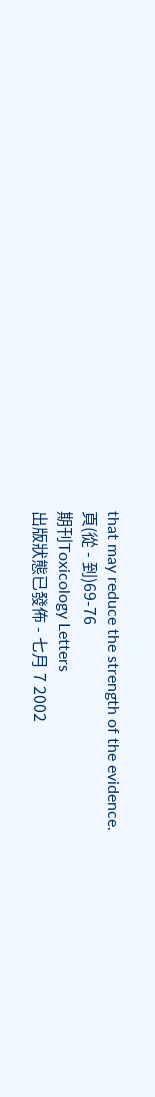that may reduce the strength of the evidence.
頁(從 - 到)69-76
期刊Toxicology Letters
出版狀態已發佈 - 七月 7 2002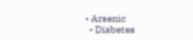• Arsenic
  • Diabetes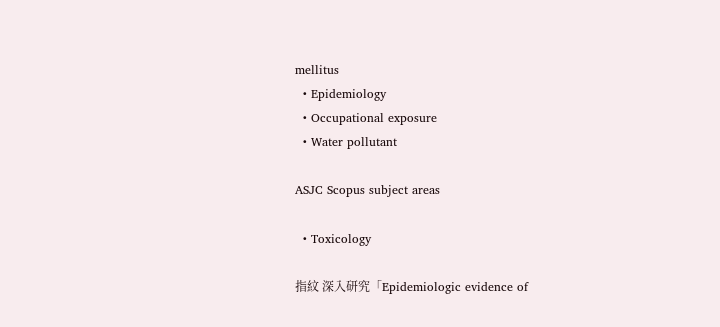mellitus
  • Epidemiology
  • Occupational exposure
  • Water pollutant

ASJC Scopus subject areas

  • Toxicology

指紋 深入研究「Epidemiologic evidence of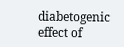diabetogenic effect of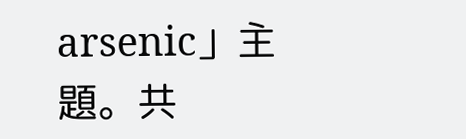arsenic」主題。共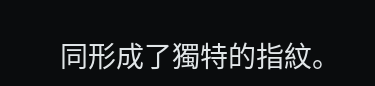同形成了獨特的指紋。